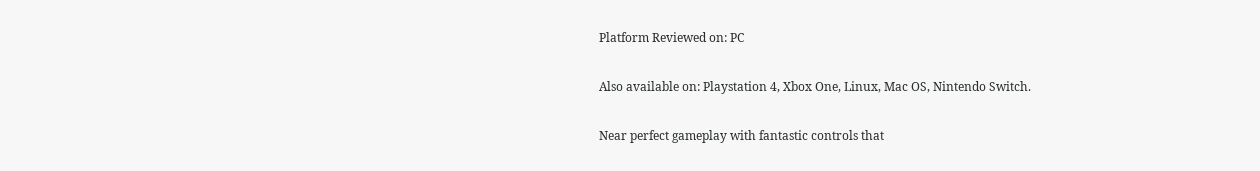Platform Reviewed on: PC

Also available on: Playstation 4, Xbox One, Linux, Mac OS, Nintendo Switch.

Near perfect gameplay with fantastic controls that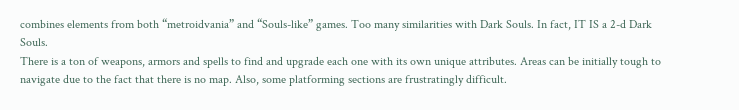combines elements from both “metroidvania” and “Souls-like” games. Too many similarities with Dark Souls. In fact, IT IS a 2-d Dark Souls.
There is a ton of weapons, armors and spells to find and upgrade each one with its own unique attributes. Areas can be initially tough to navigate due to the fact that there is no map. Also, some platforming sections are frustratingly difficult.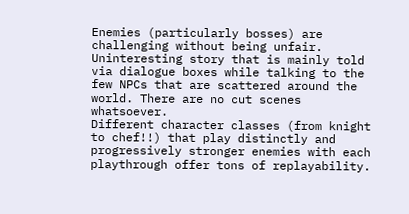Enemies (particularly bosses) are challenging without being unfair. Uninteresting story that is mainly told via dialogue boxes while talking to the few NPCs that are scattered around the world. There are no cut scenes whatsoever.
Different character classes (from knight to chef!!) that play distinctly and progressively stronger enemies with each playthrough offer tons of replayability.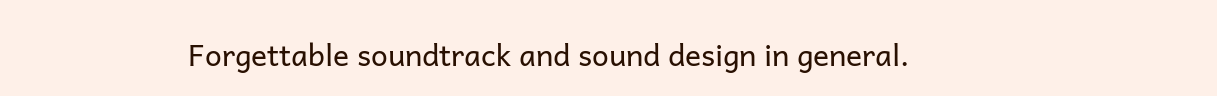Forgettable soundtrack and sound design in general.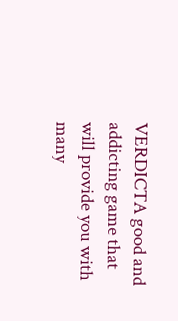VERDICTA good and addicting game that will provide you with many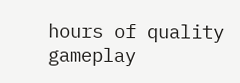hours of quality gameplay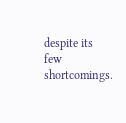despite its few shortcomings.